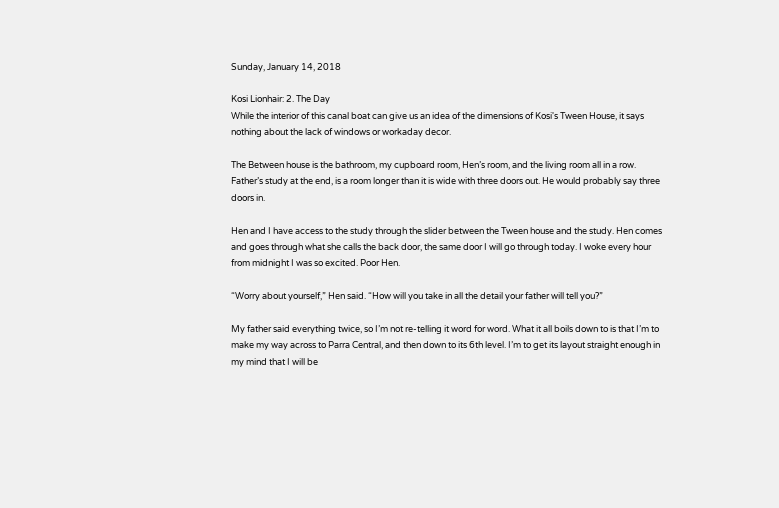Sunday, January 14, 2018

Kosi Lionhair: 2. The Day
While the interior of this canal boat can give us an idea of the dimensions of Kosi's Tween House, it says nothing about the lack of windows or workaday decor.

The Between house is the bathroom, my cupboard room, Hen’s room, and the living room all in a row. Father’s study at the end, is a room longer than it is wide with three doors out. He would probably say three doors in.

Hen and I have access to the study through the slider between the Tween house and the study. Hen comes and goes through what she calls the back door, the same door I will go through today. I woke every hour from midnight I was so excited. Poor Hen.

“Worry about yourself,” Hen said. “How will you take in all the detail your father will tell you?”

My father said everything twice, so I’m not re-telling it word for word. What it all boils down to is that I’m to make my way across to Parra Central, and then down to its 6th level. I’m to get its layout straight enough in my mind that I will be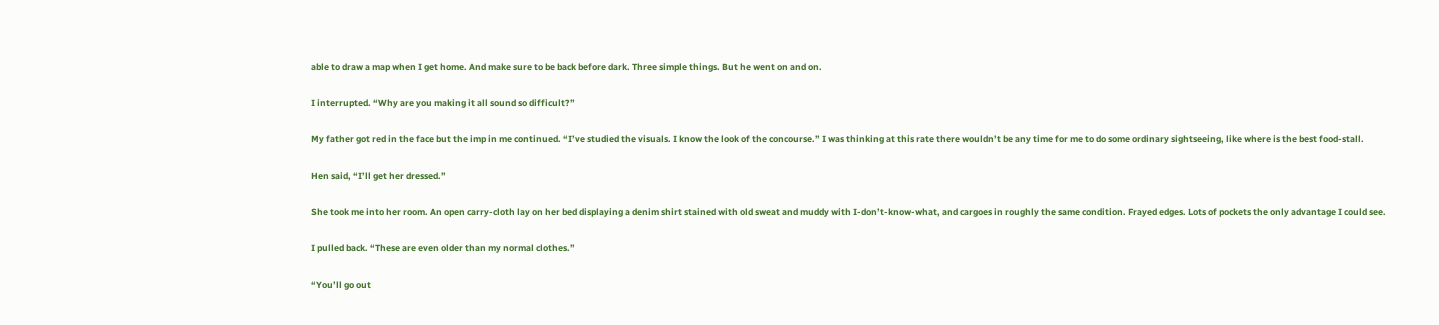able to draw a map when I get home. And make sure to be back before dark. Three simple things. But he went on and on.

I interrupted. “Why are you making it all sound so difficult?”

My father got red in the face but the imp in me continued. “I’ve studied the visuals. I know the look of the concourse.” I was thinking at this rate there wouldn’t be any time for me to do some ordinary sightseeing, like where is the best food-stall.

Hen said, “I’ll get her dressed.”

She took me into her room. An open carry-cloth lay on her bed displaying a denim shirt stained with old sweat and muddy with I-don’t-know-what, and cargoes in roughly the same condition. Frayed edges. Lots of pockets the only advantage I could see.

I pulled back. “These are even older than my normal clothes.”

“You’ll go out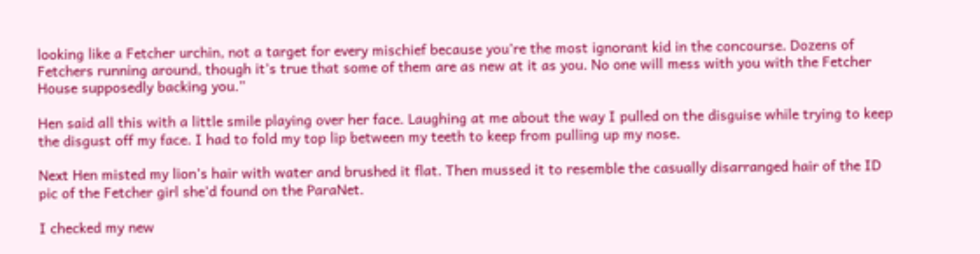looking like a Fetcher urchin, not a target for every mischief because you’re the most ignorant kid in the concourse. Dozens of Fetchers running around, though it’s true that some of them are as new at it as you. No one will mess with you with the Fetcher House supposedly backing you.”

Hen said all this with a little smile playing over her face. Laughing at me about the way I pulled on the disguise while trying to keep the disgust off my face. I had to fold my top lip between my teeth to keep from pulling up my nose.

Next Hen misted my lion’s hair with water and brushed it flat. Then mussed it to resemble the casually disarranged hair of the ID pic of the Fetcher girl she’d found on the ParaNet.

I checked my new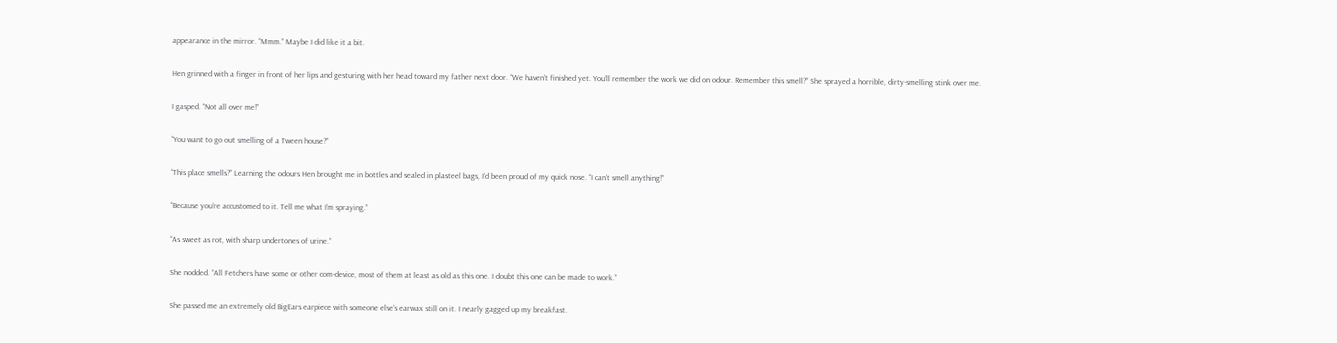appearance in the mirror. “Mmm.” Maybe I did like it a bit.

Hen grinned with a finger in front of her lips and gesturing with her head toward my father next door. “We haven’t finished yet. You’ll remember the work we did on odour. Remember this smell?” She sprayed a horrible, dirty-smelling stink over me.

I gasped. “Not all over me!”

“You want to go out smelling of a Tween house?”

“This place smells?” Learning the odours Hen brought me in bottles and sealed in plasteel bags, I’d been proud of my quick nose. “I can’t smell anything!”

“Because you’re accustomed to it. Tell me what I’m spraying.”

“As sweet as rot, with sharp undertones of urine.”

She nodded. “All Fetchers have some or other com-device, most of them at least as old as this one. I doubt this one can be made to work.”

She passed me an extremely old BigEars earpiece with someone else’s earwax still on it. I nearly gagged up my breakfast.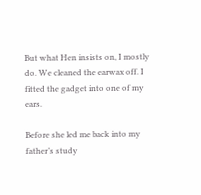But what Hen insists on, I mostly do. We cleaned the earwax off. I fitted the gadget into one of my ears.

Before she led me back into my father’s study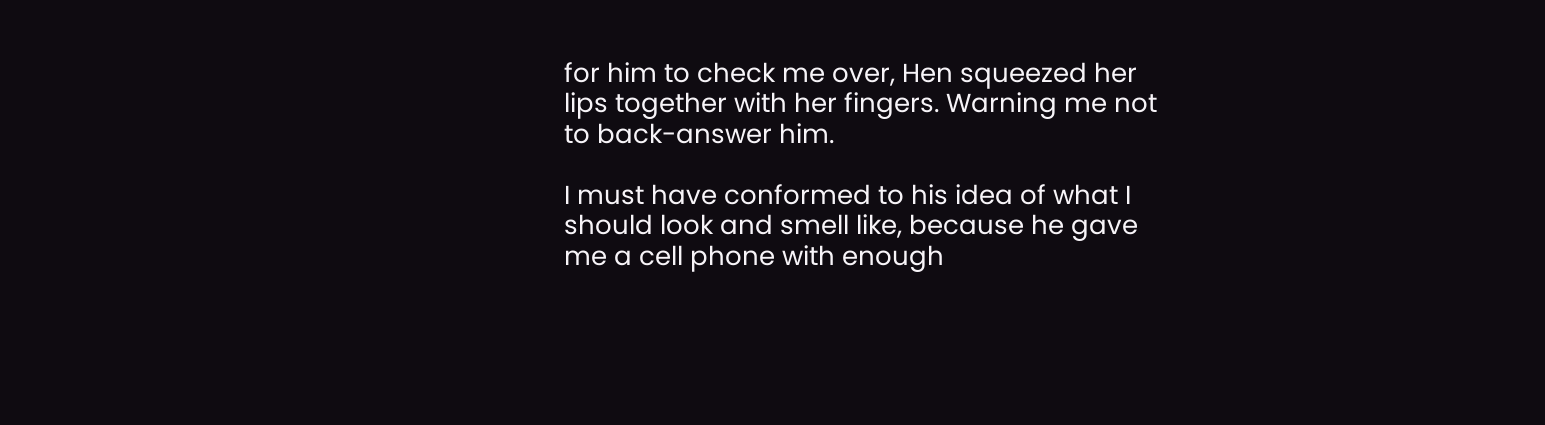for him to check me over, Hen squeezed her lips together with her fingers. Warning me not to back-answer him.

I must have conformed to his idea of what I should look and smell like, because he gave me a cell phone with enough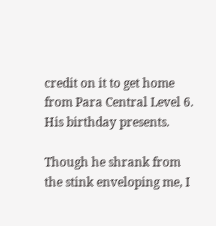credit on it to get home from Para Central Level 6. His birthday presents.

Though he shrank from the stink enveloping me, I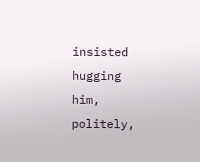insisted hugging him, politely,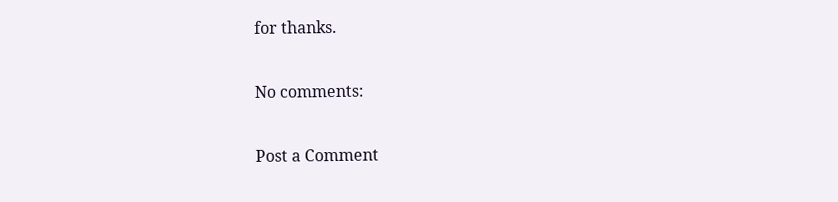for thanks.

No comments:

Post a Comment